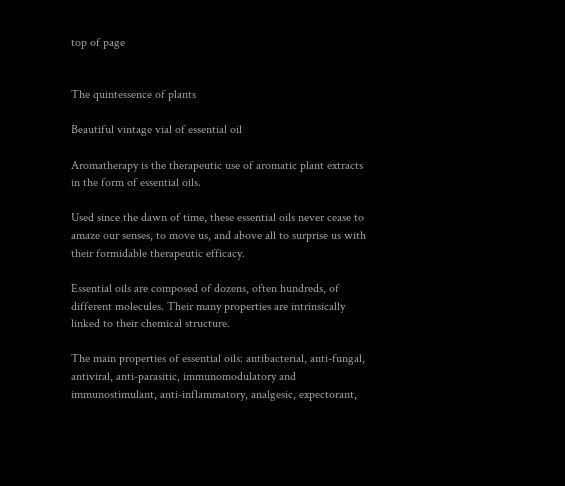top of page


The quintessence of plants

Beautiful vintage vial of essential oil

Aromatherapy is the therapeutic use of aromatic plant extracts in the form of essential oils.

Used since the dawn of time, these essential oils never cease to amaze our senses, to move us, and above all to surprise us with their formidable therapeutic efficacy.

Essential oils are composed of dozens, often hundreds, of different molecules. Their many properties are intrinsically linked to their chemical structure.

The main properties of essential oils: antibacterial, anti-fungal, antiviral, anti-parasitic, immunomodulatory and immunostimulant, anti-inflammatory, analgesic, expectorant,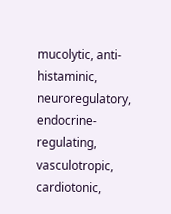mucolytic, anti-histaminic, neuroregulatory, endocrine-regulating, vasculotropic, cardiotonic,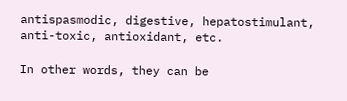antispasmodic, digestive, hepatostimulant, anti-toxic, antioxidant, etc.

In other words, they can be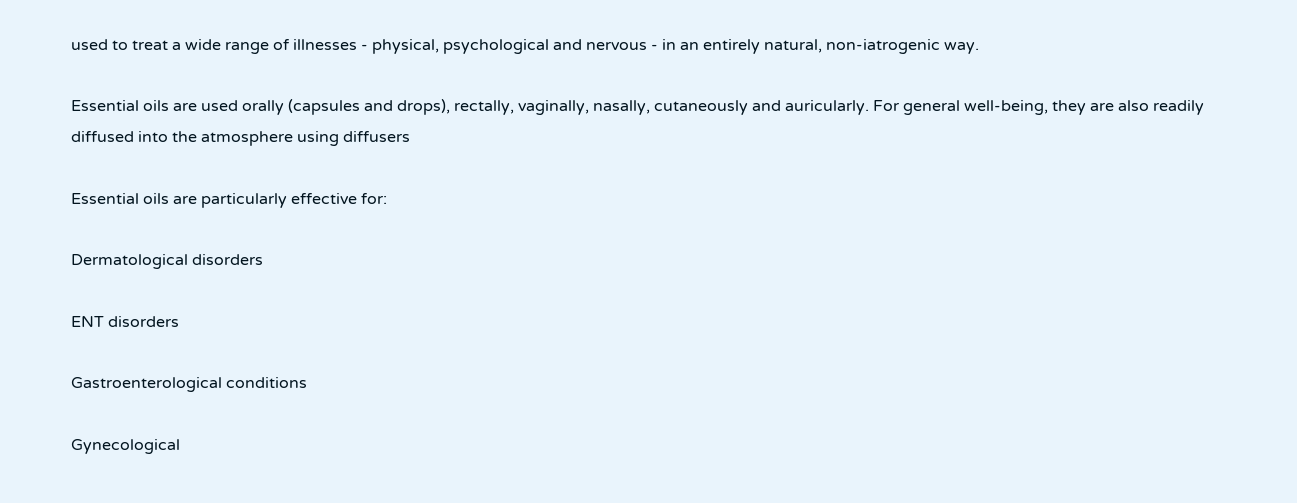used to treat a wide range of illnesses - physical, psychological and nervous - in an entirely natural, non-iatrogenic way.

Essential oils are used orally (capsules and drops), rectally, vaginally, nasally, cutaneously and auricularly. For general well-being, they are also readily diffused into the atmosphere using diffusers

Essential oils are particularly effective for:

Dermatological disorders

ENT disorders

Gastroenterological conditions

Gynecological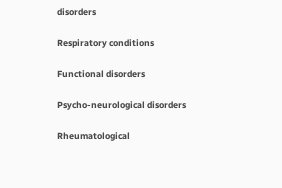disorders

Respiratory conditions

Functional disorders

Psycho-neurological disorders

Rheumatological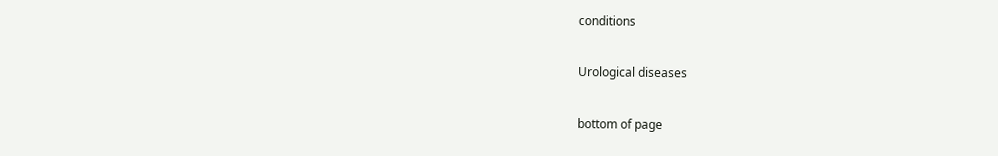conditions

Urological diseases

bottom of page